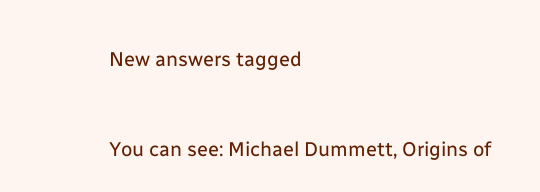New answers tagged


You can see: Michael Dummett, Origins of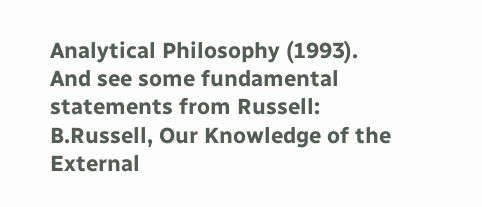Analytical Philosophy (1993). And see some fundamental statements from Russell: B.Russell, Our Knowledge of the External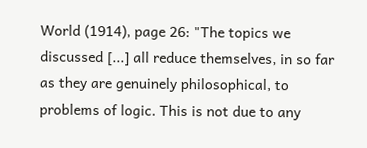World (1914), page 26: "The topics we discussed [...] all reduce themselves, in so far as they are genuinely philosophical, to problems of logic. This is not due to any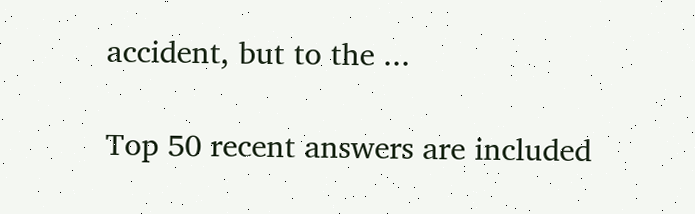accident, but to the ...

Top 50 recent answers are included